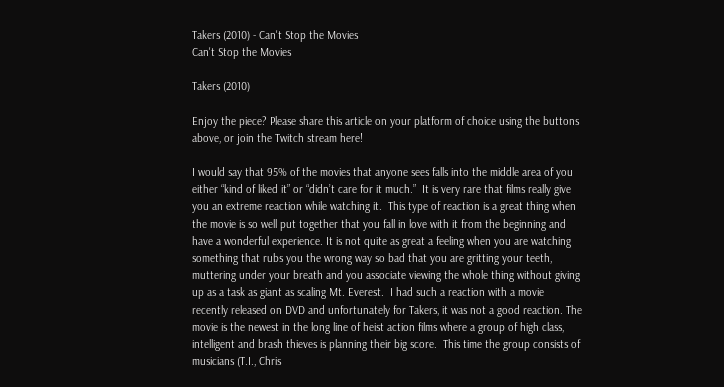Takers (2010) - Can't Stop the Movies
Can't Stop the Movies

Takers (2010)

Enjoy the piece? Please share this article on your platform of choice using the buttons above, or join the Twitch stream here!

I would say that 95% of the movies that anyone sees falls into the middle area of you either “kind of liked it” or “didn’t care for it much.”  It is very rare that films really give you an extreme reaction while watching it.  This type of reaction is a great thing when the movie is so well put together that you fall in love with it from the beginning and have a wonderful experience. It is not quite as great a feeling when you are watching something that rubs you the wrong way so bad that you are gritting your teeth, muttering under your breath and you associate viewing the whole thing without giving up as a task as giant as scaling Mt. Everest.  I had such a reaction with a movie recently released on DVD and unfortunately for Takers, it was not a good reaction. The movie is the newest in the long line of heist action films where a group of high class, intelligent and brash thieves is planning their big score.  This time the group consists of musicians (T.I., Chris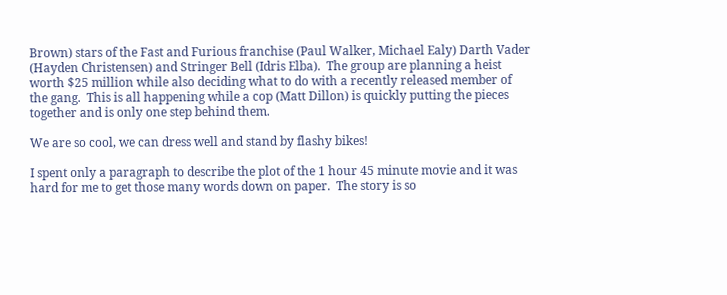Brown) stars of the Fast and Furious franchise (Paul Walker, Michael Ealy) Darth Vader (Hayden Christensen) and Stringer Bell (Idris Elba).  The group are planning a heist worth $25 million while also deciding what to do with a recently released member of the gang.  This is all happening while a cop (Matt Dillon) is quickly putting the pieces together and is only one step behind them.

We are so cool, we can dress well and stand by flashy bikes!

I spent only a paragraph to describe the plot of the 1 hour 45 minute movie and it was hard for me to get those many words down on paper.  The story is so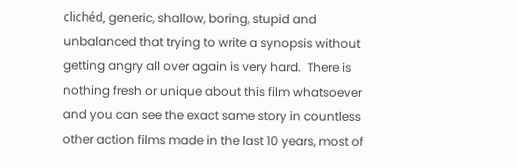clichéd, generic, shallow, boring, stupid and unbalanced that trying to write a synopsis without getting angry all over again is very hard.  There is nothing fresh or unique about this film whatsoever and you can see the exact same story in countless other action films made in the last 10 years, most of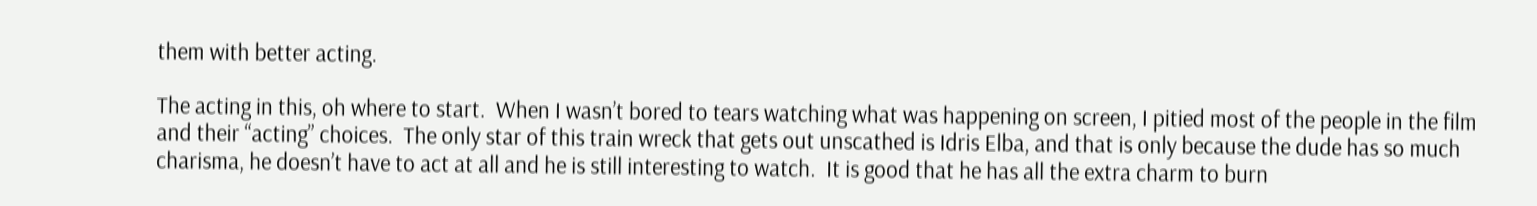them with better acting.

The acting in this, oh where to start.  When I wasn’t bored to tears watching what was happening on screen, I pitied most of the people in the film and their “acting” choices.  The only star of this train wreck that gets out unscathed is Idris Elba, and that is only because the dude has so much charisma, he doesn’t have to act at all and he is still interesting to watch.  It is good that he has all the extra charm to burn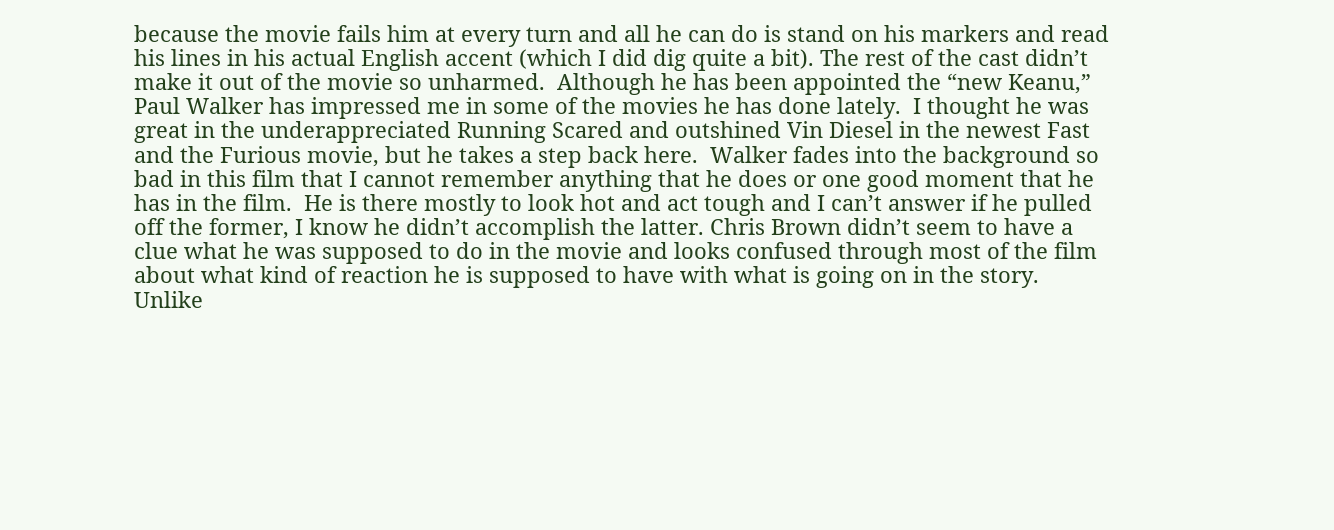because the movie fails him at every turn and all he can do is stand on his markers and read his lines in his actual English accent (which I did dig quite a bit). The rest of the cast didn’t make it out of the movie so unharmed.  Although he has been appointed the “new Keanu,” Paul Walker has impressed me in some of the movies he has done lately.  I thought he was great in the underappreciated Running Scared and outshined Vin Diesel in the newest Fast and the Furious movie, but he takes a step back here.  Walker fades into the background so bad in this film that I cannot remember anything that he does or one good moment that he has in the film.  He is there mostly to look hot and act tough and I can’t answer if he pulled off the former, I know he didn’t accomplish the latter. Chris Brown didn’t seem to have a clue what he was supposed to do in the movie and looks confused through most of the film about what kind of reaction he is supposed to have with what is going on in the story.  Unlike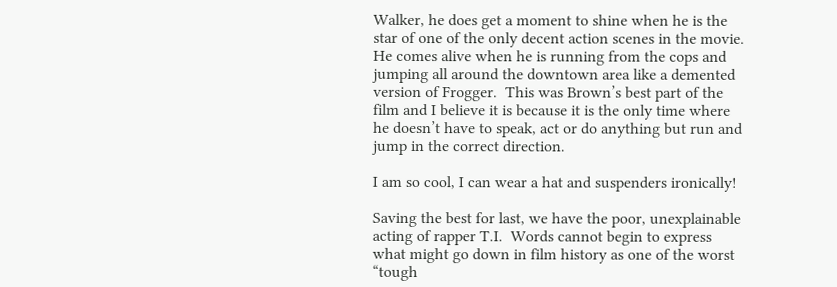Walker, he does get a moment to shine when he is the star of one of the only decent action scenes in the movie.  He comes alive when he is running from the cops and jumping all around the downtown area like a demented version of Frogger.  This was Brown’s best part of the film and I believe it is because it is the only time where he doesn’t have to speak, act or do anything but run and jump in the correct direction.

I am so cool, I can wear a hat and suspenders ironically!

Saving the best for last, we have the poor, unexplainable acting of rapper T.I.  Words cannot begin to express what might go down in film history as one of the worst “tough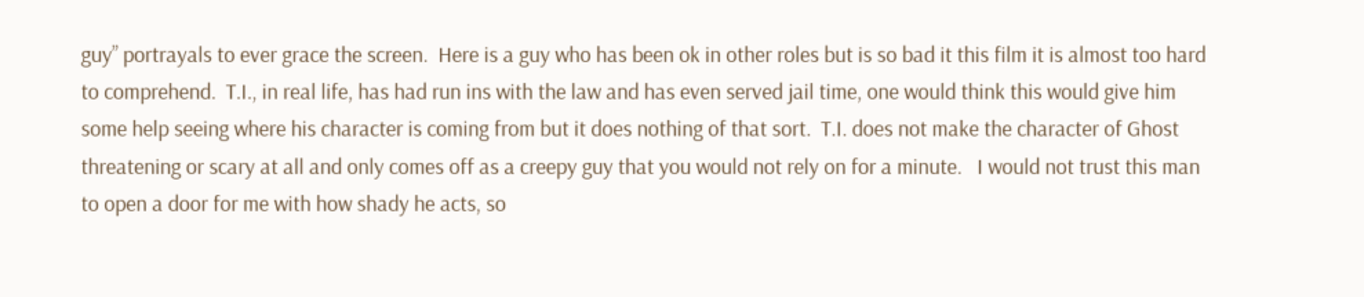guy” portrayals to ever grace the screen.  Here is a guy who has been ok in other roles but is so bad it this film it is almost too hard to comprehend.  T.I., in real life, has had run ins with the law and has even served jail time, one would think this would give him some help seeing where his character is coming from but it does nothing of that sort.  T.I. does not make the character of Ghost threatening or scary at all and only comes off as a creepy guy that you would not rely on for a minute.   I would not trust this man to open a door for me with how shady he acts, so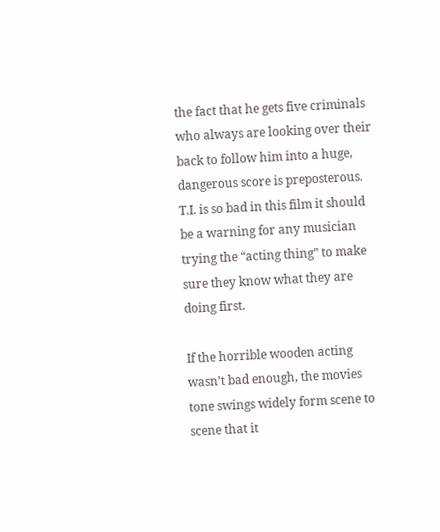the fact that he gets five criminals who always are looking over their back to follow him into a huge, dangerous score is preposterous.  T.I. is so bad in this film it should be a warning for any musician trying the “acting thing” to make sure they know what they are doing first.

If the horrible wooden acting wasn’t bad enough, the movies tone swings widely form scene to scene that it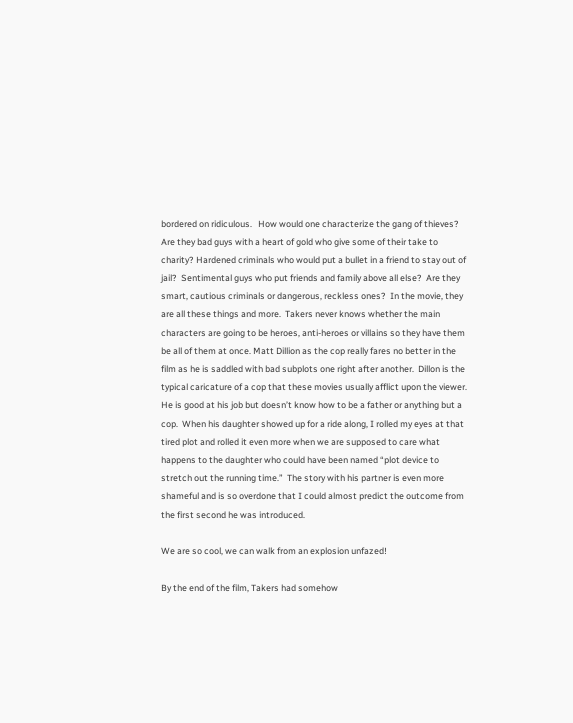bordered on ridiculous.   How would one characterize the gang of thieves?  Are they bad guys with a heart of gold who give some of their take to charity? Hardened criminals who would put a bullet in a friend to stay out of jail?  Sentimental guys who put friends and family above all else?  Are they smart, cautious criminals or dangerous, reckless ones?  In the movie, they are all these things and more.  Takers never knows whether the main characters are going to be heroes, anti-heroes or villains so they have them be all of them at once. Matt Dillion as the cop really fares no better in the film as he is saddled with bad subplots one right after another.  Dillon is the typical caricature of a cop that these movies usually afflict upon the viewer.  He is good at his job but doesn’t know how to be a father or anything but a cop.  When his daughter showed up for a ride along, I rolled my eyes at that tired plot and rolled it even more when we are supposed to care what happens to the daughter who could have been named “plot device to stretch out the running time.”  The story with his partner is even more shameful and is so overdone that I could almost predict the outcome from the first second he was introduced.

We are so cool, we can walk from an explosion unfazed!

By the end of the film, Takers had somehow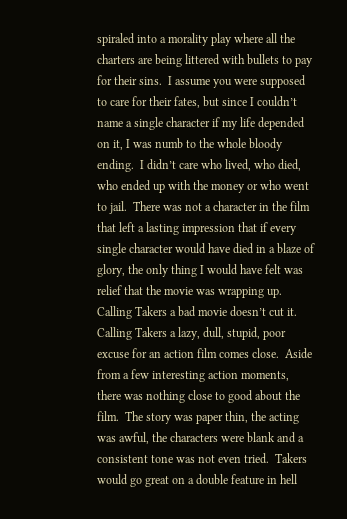spiraled into a morality play where all the charters are being littered with bullets to pay for their sins.  I assume you were supposed to care for their fates, but since I couldn’t name a single character if my life depended on it, I was numb to the whole bloody ending.  I didn’t care who lived, who died, who ended up with the money or who went to jail.  There was not a character in the film that left a lasting impression that if every single character would have died in a blaze of glory, the only thing I would have felt was relief that the movie was wrapping up. Calling Takers a bad movie doesn’t cut it.  Calling Takers a lazy, dull, stupid, poor excuse for an action film comes close.  Aside from a few interesting action moments, there was nothing close to good about the film.  The story was paper thin, the acting was awful, the characters were blank and a consistent tone was not even tried.  Takers would go great on a double feature in hell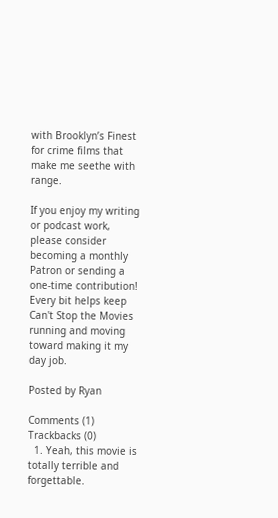with Brooklyn’s Finest for crime films that make me seethe with range.

If you enjoy my writing or podcast work, please consider becoming a monthly Patron or sending a one-time contribution! Every bit helps keep Can't Stop the Movies running and moving toward making it my day job.

Posted by Ryan

Comments (1) Trackbacks (0)
  1. Yeah, this movie is totally terrible and forgettable.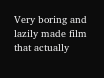Very boring and lazily made film that actually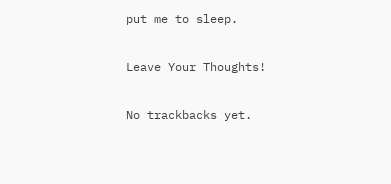put me to sleep.

Leave Your Thoughts!

No trackbacks yet.